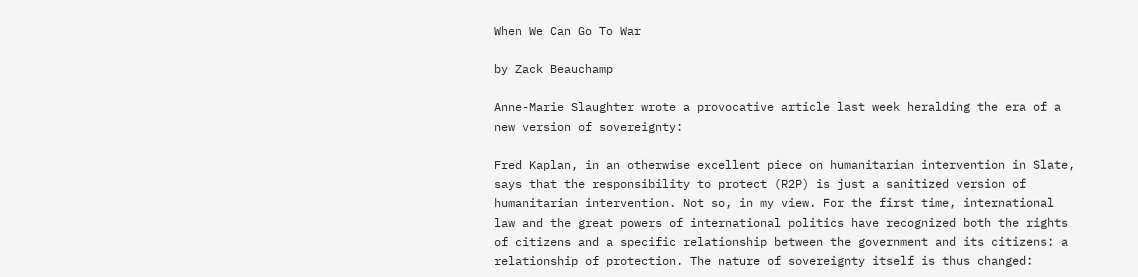When We Can Go To War

by Zack Beauchamp

Anne-Marie Slaughter wrote a provocative article last week heralding the era of a new version of sovereignty:

Fred Kaplan, in an otherwise excellent piece on humanitarian intervention in Slate, says that the responsibility to protect (R2P) is just a sanitized version of humanitarian intervention. Not so, in my view. For the first time, international law and the great powers of international politics have recognized both the rights of citizens and a specific relationship between the government and its citizens: a relationship of protection. The nature of sovereignty itself is thus changed: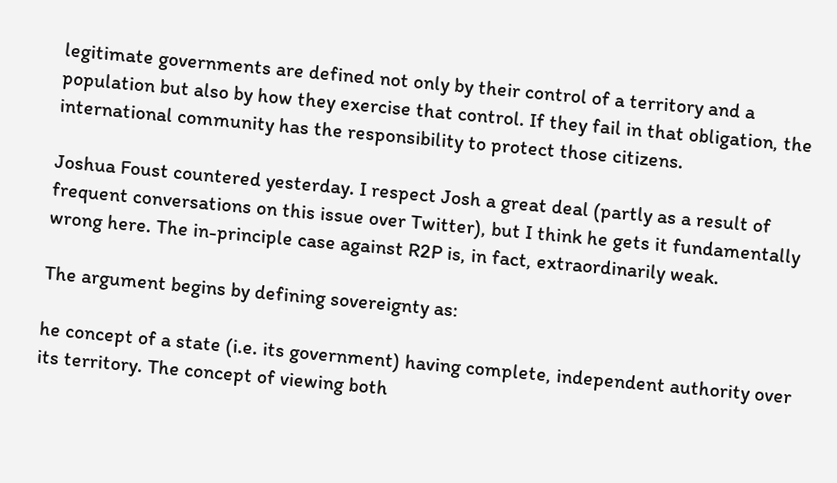legitimate governments are defined not only by their control of a territory and a population but also by how they exercise that control. If they fail in that obligation, the international community has the responsibility to protect those citizens.

Joshua Foust countered yesterday. I respect Josh a great deal (partly as a result of frequent conversations on this issue over Twitter), but I think he gets it fundamentally wrong here. The in-principle case against R2P is, in fact, extraordinarily weak.

The argument begins by defining sovereignty as:

he concept of a state (i.e. its government) having complete, independent authority over its territory. The concept of viewing both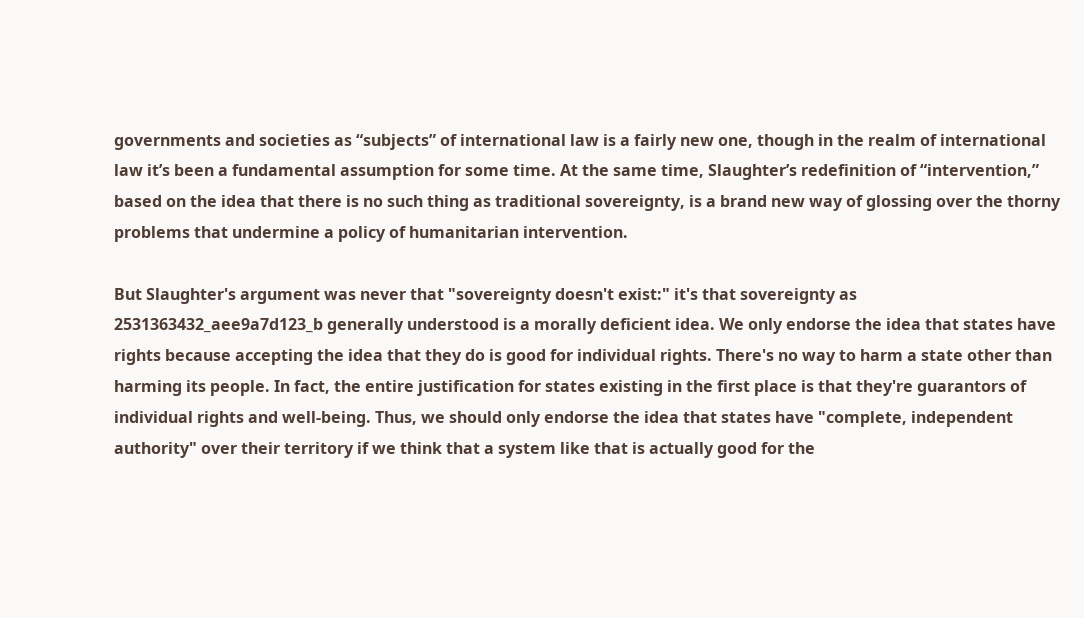governments and societies as “subjects” of international law is a fairly new one, though in the realm of international law it’s been a fundamental assumption for some time. At the same time, Slaughter’s redefinition of “intervention,” based on the idea that there is no such thing as traditional sovereignty, is a brand new way of glossing over the thorny problems that undermine a policy of humanitarian intervention.

But Slaughter's argument was never that "sovereignty doesn't exist:" it's that sovereignty as 2531363432_aee9a7d123_b generally understood is a morally deficient idea. We only endorse the idea that states have rights because accepting the idea that they do is good for individual rights. There's no way to harm a state other than harming its people. In fact, the entire justification for states existing in the first place is that they're guarantors of individual rights and well-being. Thus, we should only endorse the idea that states have "complete, independent authority" over their territory if we think that a system like that is actually good for the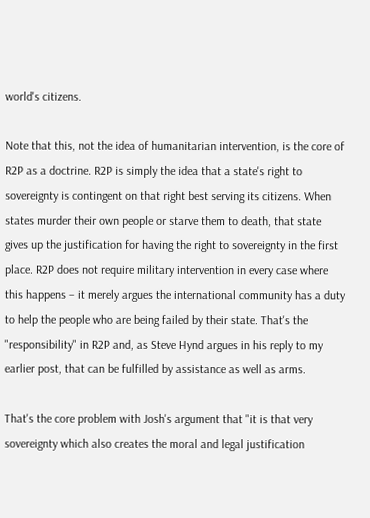world's citizens.

Note that this, not the idea of humanitarian intervention, is the core of R2P as a doctrine. R2P is simply the idea that a state's right to sovereignty is contingent on that right best serving its citizens. When states murder their own people or starve them to death, that state gives up the justification for having the right to sovereignty in the first place. R2P does not require military intervention in every case where this happens – it merely argues the international community has a duty to help the people who are being failed by their state. That's the "responsibility" in R2P and, as Steve Hynd argues in his reply to my earlier post, that can be fulfilled by assistance as well as arms.

That's the core problem with Josh's argument that "it is that very sovereignty which also creates the moral and legal justification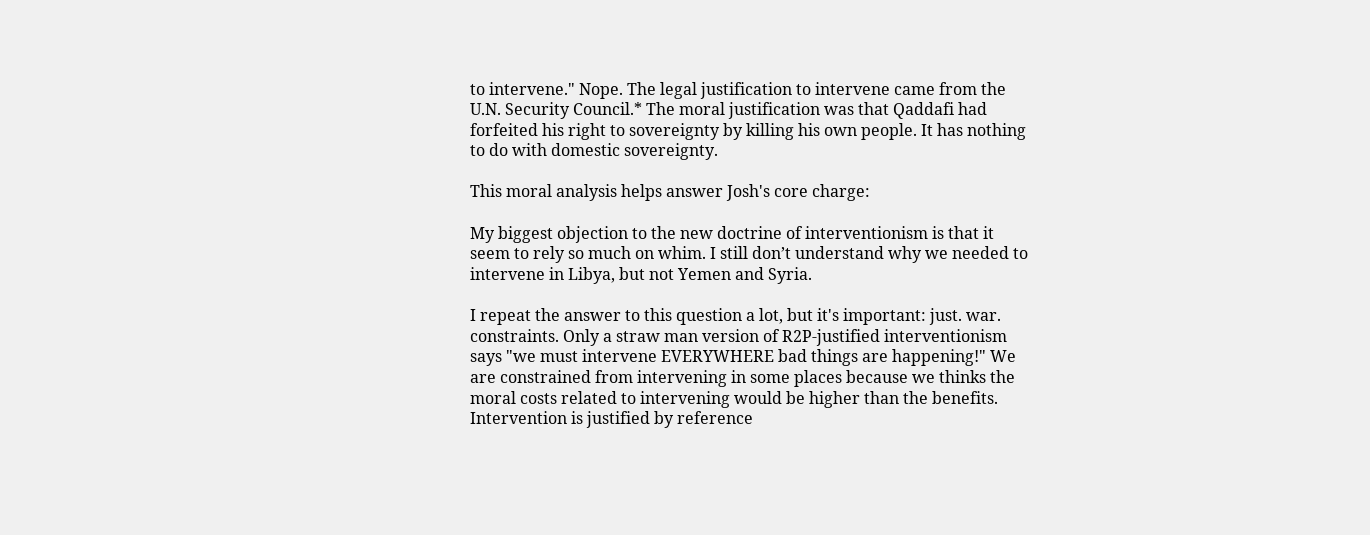to intervene." Nope. The legal justification to intervene came from the U.N. Security Council.* The moral justification was that Qaddafi had forfeited his right to sovereignty by killing his own people. It has nothing to do with domestic sovereignty.

This moral analysis helps answer Josh's core charge:

My biggest objection to the new doctrine of interventionism is that it seem to rely so much on whim. I still don’t understand why we needed to intervene in Libya, but not Yemen and Syria.

I repeat the answer to this question a lot, but it's important: just. war. constraints. Only a straw man version of R2P-justified interventionism says "we must intervene EVERYWHERE bad things are happening!" We are constrained from intervening in some places because we thinks the moral costs related to intervening would be higher than the benefits. Intervention is justified by reference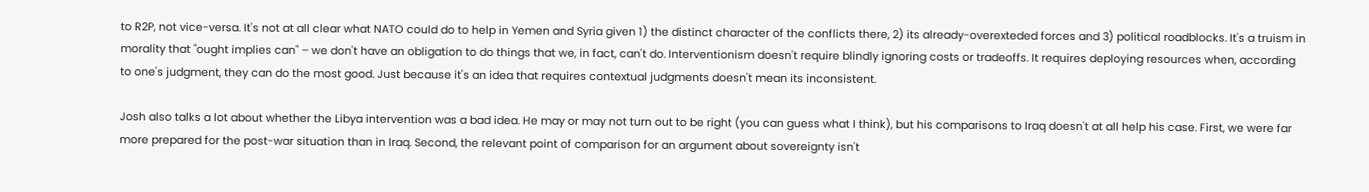to R2P, not vice-versa. It's not at all clear what NATO could do to help in Yemen and Syria given 1) the distinct character of the conflicts there, 2) its already-overexteded forces and 3) political roadblocks. It's a truism in morality that "ought implies can" – we don't have an obligation to do things that we, in fact, can't do. Interventionism doesn't require blindly ignoring costs or tradeoffs. It requires deploying resources when, according to one's judgment, they can do the most good. Just because it's an idea that requires contextual judgments doesn't mean its inconsistent.

Josh also talks a lot about whether the Libya intervention was a bad idea. He may or may not turn out to be right (you can guess what I think), but his comparisons to Iraq doesn't at all help his case. First, we were far more prepared for the post-war situation than in Iraq. Second, the relevant point of comparison for an argument about sovereignty isn't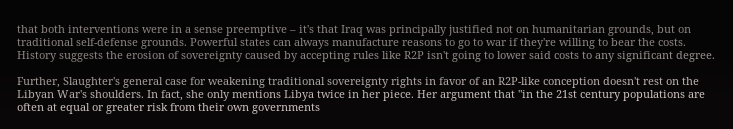that both interventions were in a sense preemptive – it's that Iraq was principally justified not on humanitarian grounds, but on traditional self-defense grounds. Powerful states can always manufacture reasons to go to war if they're willing to bear the costs. History suggests the erosion of sovereignty caused by accepting rules like R2P isn't going to lower said costs to any significant degree.

Further, Slaughter's general case for weakening traditional sovereignty rights in favor of an R2P-like conception doesn't rest on the Libyan War's shoulders. In fact, she only mentions Libya twice in her piece. Her argument that "in the 21st century populations are often at equal or greater risk from their own governments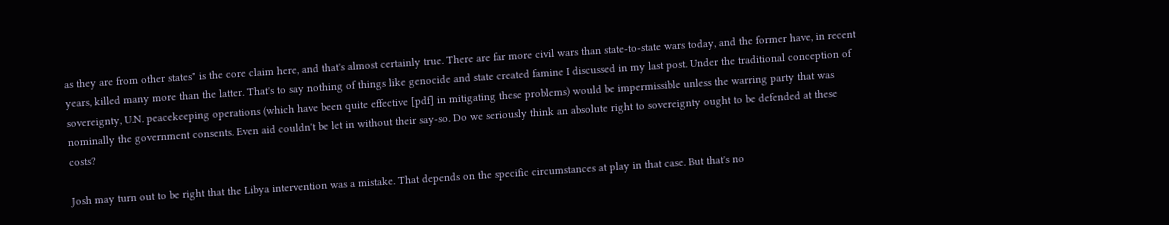as they are from other states" is the core claim here, and that's almost certainly true. There are far more civil wars than state-to-state wars today, and the former have, in recent years, killed many more than the latter. That's to say nothing of things like genocide and state created famine I discussed in my last post. Under the traditional conception of sovereignty, U.N. peacekeeping operations (which have been quite effective [pdf] in mitigating these problems) would be impermissible unless the warring party that was nominally the government consents. Even aid couldn't be let in without their say-so. Do we seriously think an absolute right to sovereignty ought to be defended at these costs?

Josh may turn out to be right that the Libya intervention was a mistake. That depends on the specific circumstances at play in that case. But that's no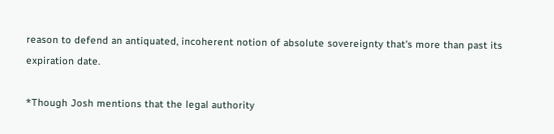reason to defend an antiquated, incoherent notion of absolute sovereignty that's more than past its expiration date.

*Though Josh mentions that the legal authority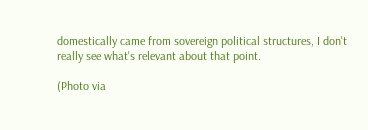domestically came from sovereign political structures, I don't really see what's relevant about that point.

(Photo via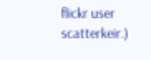flickr user scatterkeir.)